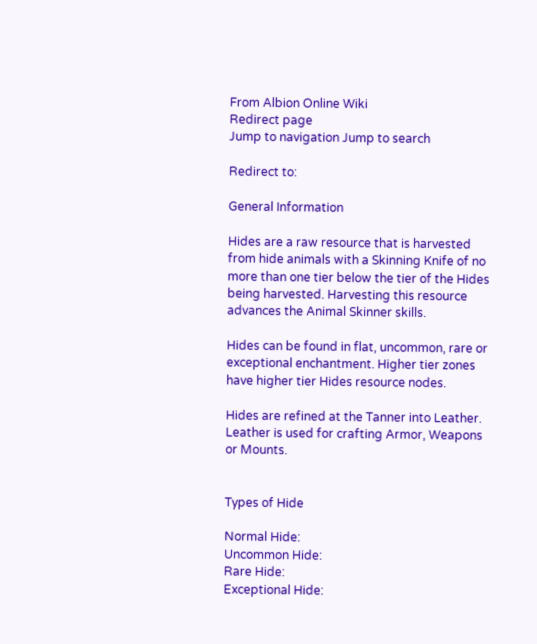From Albion Online Wiki
Redirect page
Jump to navigation Jump to search

Redirect to:

General Information

Hides are a raw resource that is harvested from hide animals with a Skinning Knife of no more than one tier below the tier of the Hides being harvested. Harvesting this resource advances the Animal Skinner skills.

Hides can be found in flat, uncommon, rare or exceptional enchantment. Higher tier zones have higher tier Hides resource nodes.

Hides are refined at the Tanner into Leather. Leather is used for crafting Armor, Weapons or Mounts.


Types of Hide

Normal Hide:
Uncommon Hide:
Rare Hide:
Exceptional Hide: